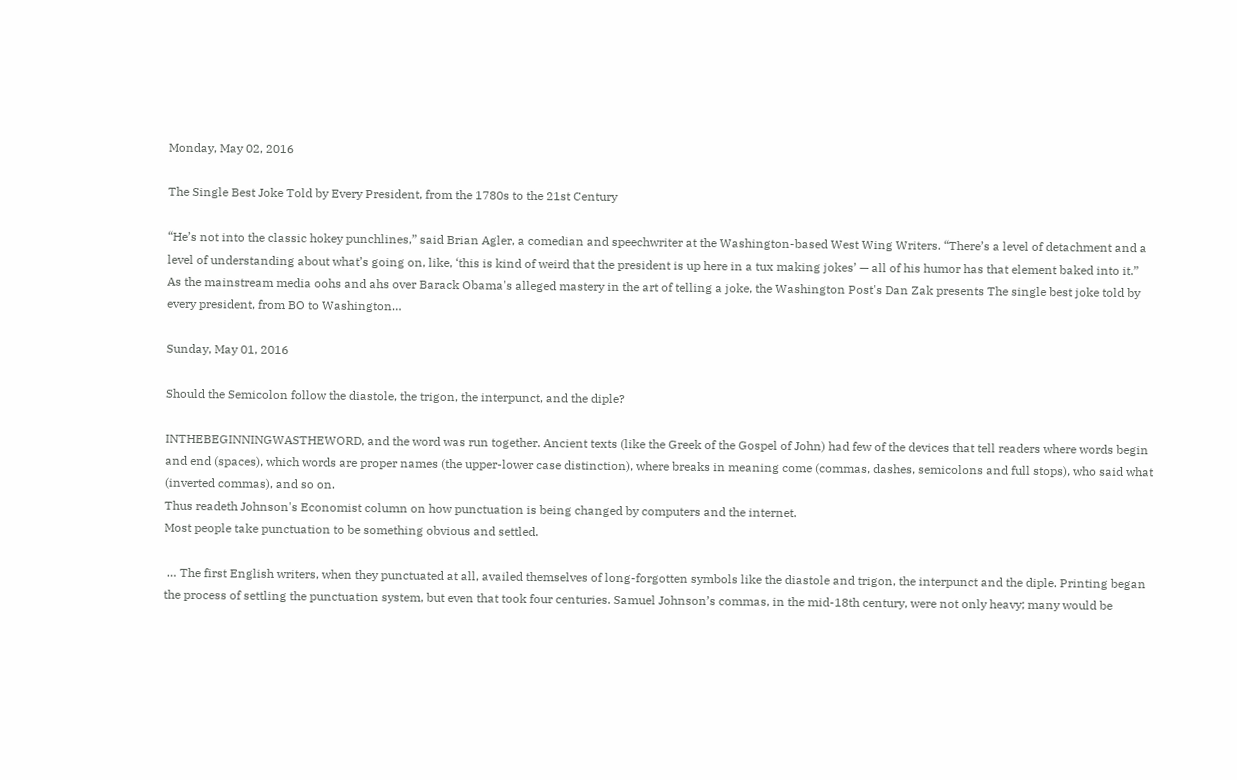Monday, May 02, 2016

The Single Best Joke Told by Every President, from the 1780s to the 21st Century

“He’s not into the classic hokey punchlines,” said Brian Agler, a comedian and speechwriter at the Washington-based West Wing Writers. “There’s a level of detachment and a level of understanding about what’s going on, like, ‘this is kind of weird that the president is up here in a tux making jokes’ — all of his humor has that element baked into it.”
As the mainstream media oohs and ahs over Barack Obama's alleged mastery in the art of telling a joke, the Washington Post's Dan Zak presents The single best joke told by every president, from BO to Washington…

Sunday, May 01, 2016

Should the Semicolon follow the diastole, the trigon, the interpunct, and the diple?

INTHEBEGINNINGWASTHEWORD, and the word was run together. Ancient texts (like the Greek of the Gospel of John) had few of the devices that tell readers where words begin and end (spaces), which words are proper names (the upper-lower case distinction), where breaks in meaning come (commas, dashes, semicolons and full stops), who said what (inverted commas), and so on.
Thus readeth Johnson's Economist column on how punctuation is being changed by computers and the internet.
Most people take punctuation to be something obvious and settled.

 … The first English writers, when they punctuated at all, availed themselves of long-forgotten symbols like the diastole and trigon, the interpunct and the diple. Printing began the process of settling the punctuation system, but even that took four centuries. Samuel Johnson’s commas, in the mid-18th century, were not only heavy; many would be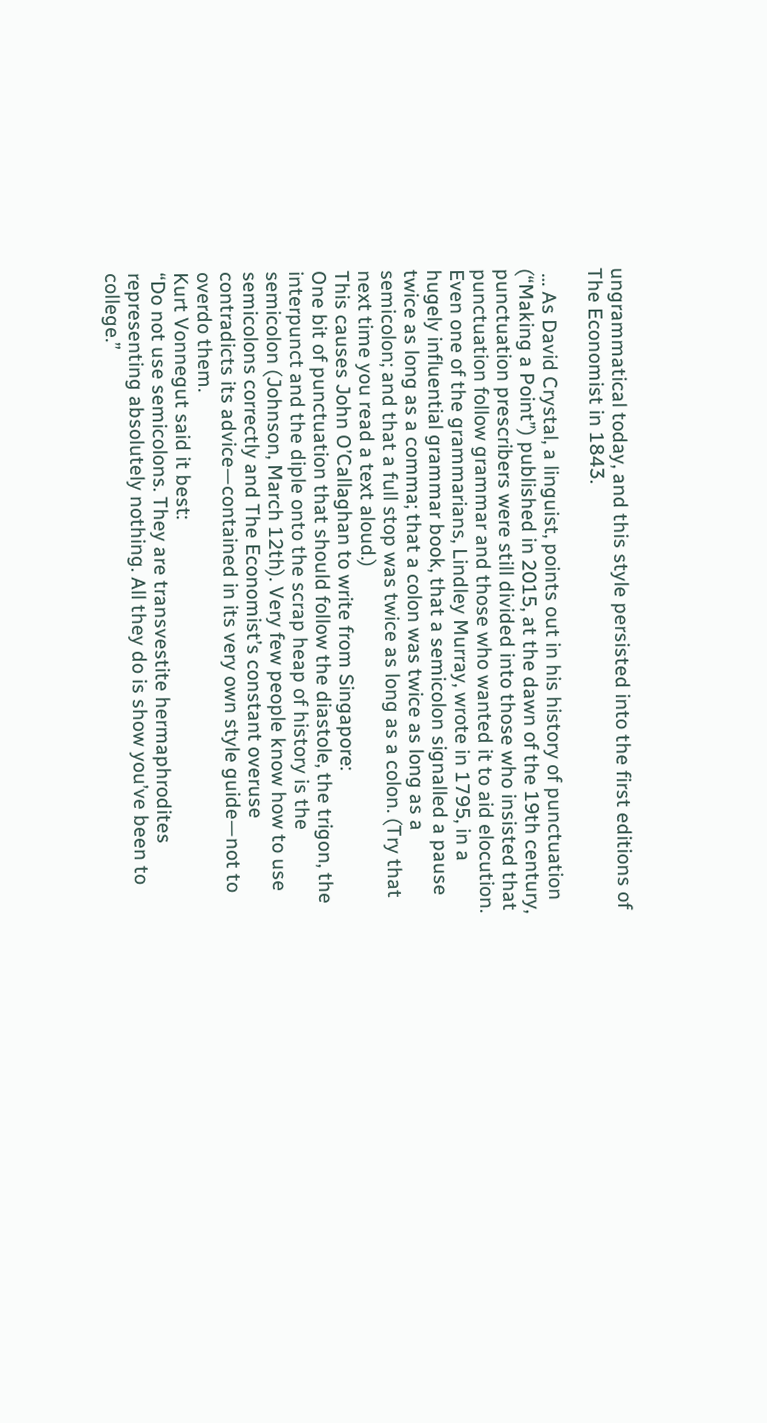ungrammatical today, and this style persisted into the first editions of The Economist in 1843.

 … As David Crystal, a linguist, points out in his history of punctuation (“Making a Point”) published in 2015, at the dawn of the 19th century, punctuation prescribers were still divided into those who insisted that punctuation follow grammar and those who wanted it to aid elocution. Even one of the grammarians, Lindley Murray, wrote in 1795, in a hugely influential grammar book, that a semicolon signalled a pause twice as long as a comma; that a colon was twice as long as a semicolon; and that a full stop was twice as long as a colon. (Try that next time you read a text aloud.)
This causes John O’Callaghan to write from Singapore:
One bit of punctuation that should follow the diastole, the trigon, the interpunct and the diple onto the scrap heap of history is the semicolon (Johnson, March 12th). Very few people know how to use semicolons correctly and The Economist’s constant overuse contradicts its advice—contained in its very own style guide—not to overdo them.
Kurt Vonnegut said it best:
“Do not use semicolons. They are transvestite hermaphrodites representing absolutely nothing. All they do is show you’ve been to college.”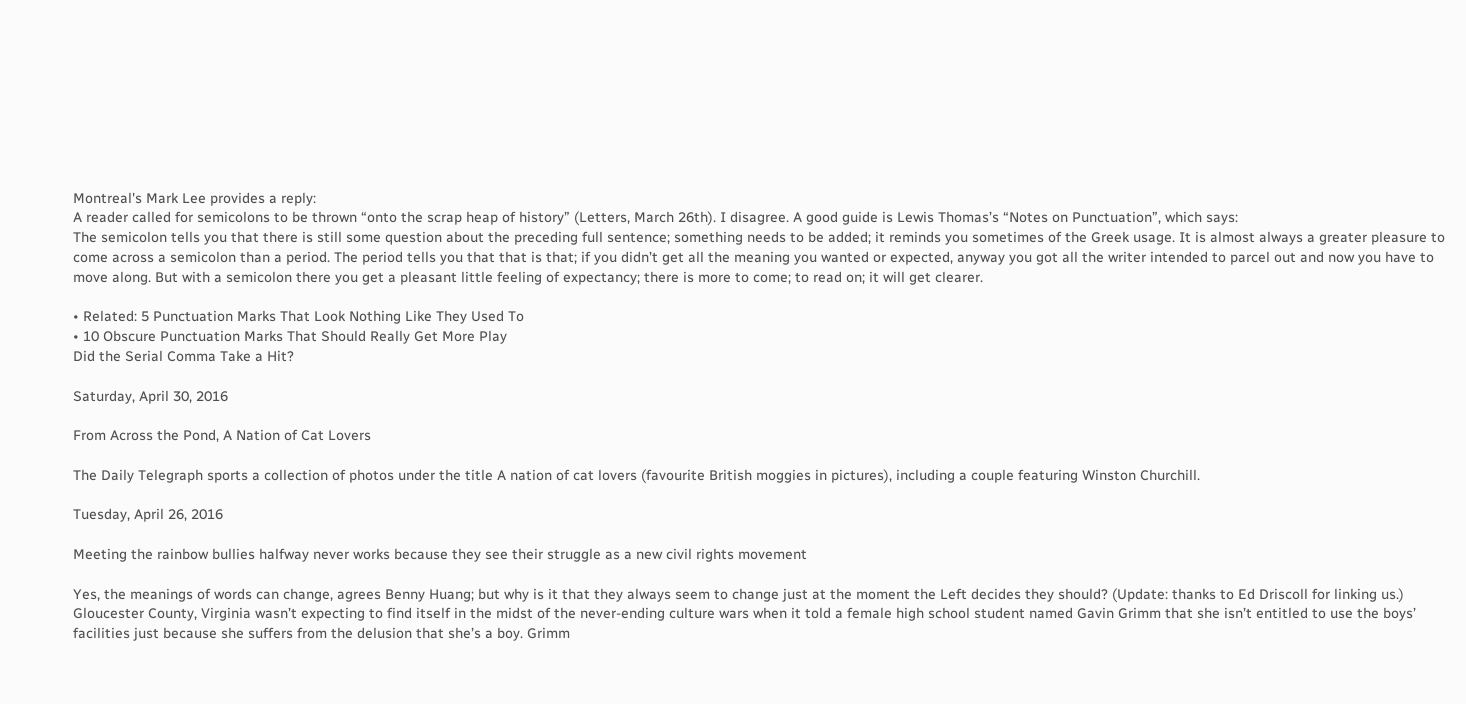Montreal's Mark Lee provides a reply:
A reader called for semicolons to be thrown “onto the scrap heap of history” (Letters, March 26th). I disagree. A good guide is Lewis Thomas’s “Notes on Punctuation”, which says:
The semicolon tells you that there is still some question about the preceding full sentence; something needs to be added; it reminds you sometimes of the Greek usage. It is almost always a greater pleasure to come across a semicolon than a period. The period tells you that that is that; if you didn’t get all the meaning you wanted or expected, anyway you got all the writer intended to parcel out and now you have to move along. But with a semicolon there you get a pleasant little feeling of expectancy; there is more to come; to read on; it will get clearer.

• Related: 5 Punctuation Marks That Look Nothing Like They Used To
• 10 Obscure Punctuation Marks That Should Really Get More Play
Did the Serial Comma Take a Hit?

Saturday, April 30, 2016

From Across the Pond, A Nation of Cat Lovers

The Daily Telegraph sports a collection of photos under the title A nation of cat lovers (favourite British moggies in pictures), including a couple featuring Winston Churchill.

Tuesday, April 26, 2016

Meeting the rainbow bullies halfway never works because they see their struggle as a new civil rights movement

Yes, the meanings of words can change, agrees Benny Huang; but why is it that they always seem to change just at the moment the Left decides they should? (Update: thanks to Ed Driscoll for linking us.)
Gloucester County, Virginia wasn’t expecting to find itself in the midst of the never-ending culture wars when it told a female high school student named Gavin Grimm that she isn’t entitled to use the boys’ facilities just because she suffers from the delusion that she’s a boy. Grimm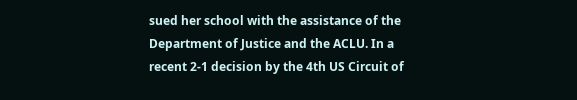sued her school with the assistance of the Department of Justice and the ACLU. In a recent 2-1 decision by the 4th US Circuit of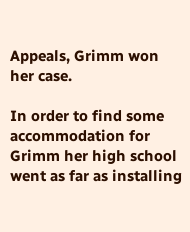Appeals, Grimm won her case.

In order to find some accommodation for Grimm her high school went as far as installing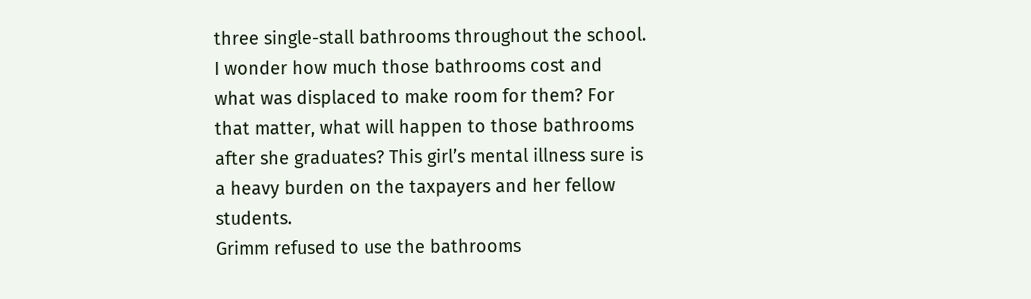three single-stall bathrooms throughout the school. I wonder how much those bathrooms cost and what was displaced to make room for them? For that matter, what will happen to those bathrooms after she graduates? This girl’s mental illness sure is a heavy burden on the taxpayers and her fellow students.
Grimm refused to use the bathrooms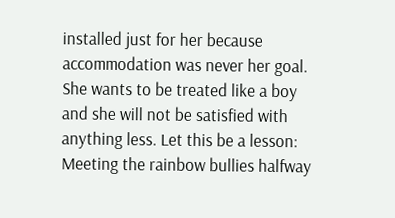installed just for her because accommodation was never her goal. She wants to be treated like a boy and she will not be satisfied with anything less. Let this be a lesson: Meeting the rainbow bullies halfway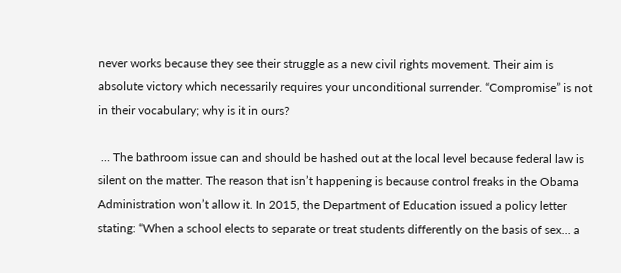never works because they see their struggle as a new civil rights movement. Their aim is absolute victory which necessarily requires your unconditional surrender. “Compromise” is not in their vocabulary; why is it in ours?

 … The bathroom issue can and should be hashed out at the local level because federal law is silent on the matter. The reason that isn’t happening is because control freaks in the Obama Administration won’t allow it. In 2015, the Department of Education issued a policy letter stating: “When a school elects to separate or treat students differently on the basis of sex… a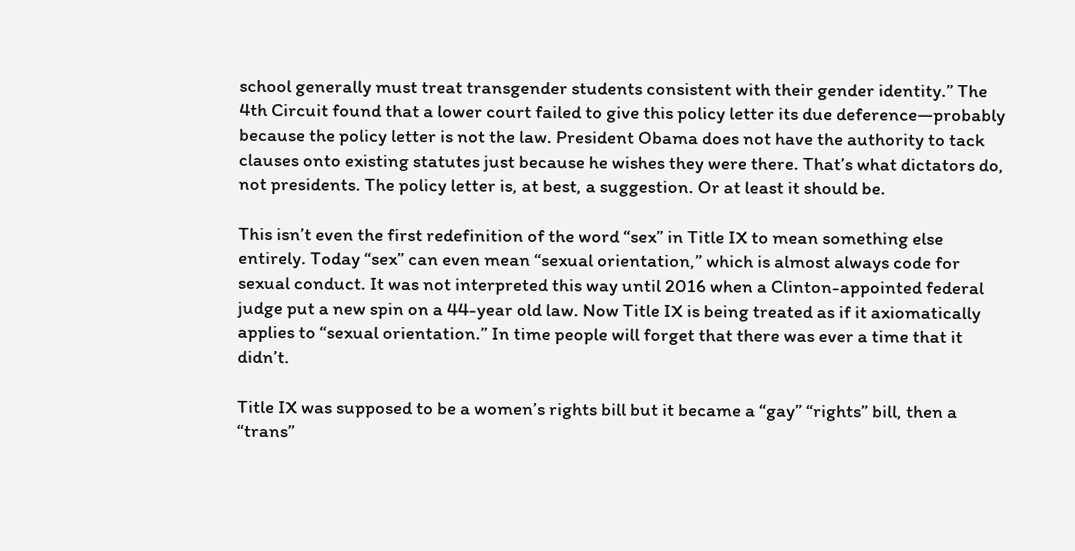school generally must treat transgender students consistent with their gender identity.” The 4th Circuit found that a lower court failed to give this policy letter its due deference—probably because the policy letter is not the law. President Obama does not have the authority to tack clauses onto existing statutes just because he wishes they were there. That’s what dictators do, not presidents. The policy letter is, at best, a suggestion. Or at least it should be.

This isn’t even the first redefinition of the word “sex” in Title IX to mean something else entirely. Today “sex” can even mean “sexual orientation,” which is almost always code for sexual conduct. It was not interpreted this way until 2016 when a Clinton-appointed federal judge put a new spin on a 44-year old law. Now Title IX is being treated as if it axiomatically applies to “sexual orientation.” In time people will forget that there was ever a time that it didn’t.

Title IX was supposed to be a women’s rights bill but it became a “gay” “rights” bill, then a “trans”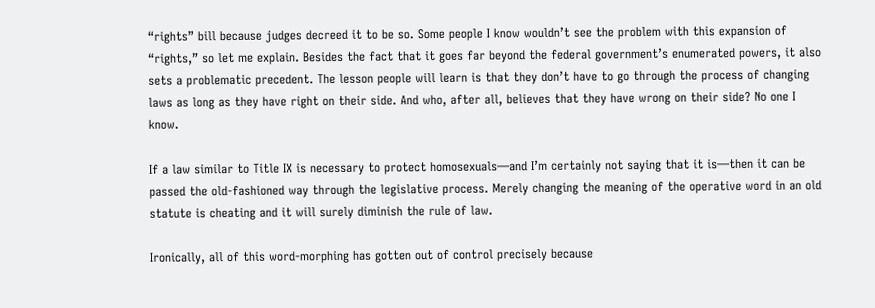“rights” bill because judges decreed it to be so. Some people I know wouldn’t see the problem with this expansion of “rights,” so let me explain. Besides the fact that it goes far beyond the federal government’s enumerated powers, it also sets a problematic precedent. The lesson people will learn is that they don’t have to go through the process of changing laws as long as they have right on their side. And who, after all, believes that they have wrong on their side? No one I know.

If a law similar to Title IX is necessary to protect homosexuals—and I’m certainly not saying that it is—then it can be passed the old-fashioned way through the legislative process. Merely changing the meaning of the operative word in an old statute is cheating and it will surely diminish the rule of law.

Ironically, all of this word-morphing has gotten out of control precisely because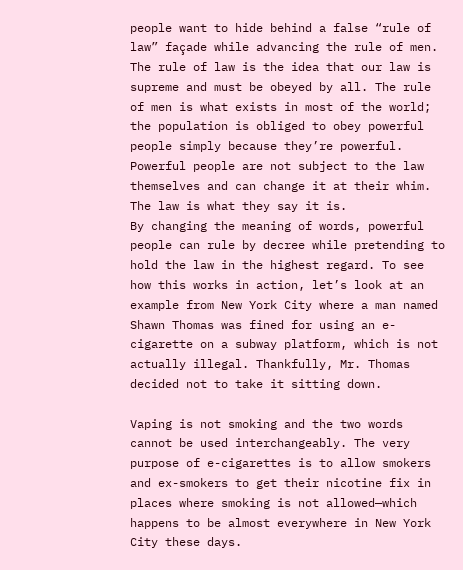people want to hide behind a false “rule of law” façade while advancing the rule of men. The rule of law is the idea that our law is supreme and must be obeyed by all. The rule of men is what exists in most of the world; the population is obliged to obey powerful people simply because they’re powerful. Powerful people are not subject to the law themselves and can change it at their whim. The law is what they say it is.
By changing the meaning of words, powerful people can rule by decree while pretending to hold the law in the highest regard. To see how this works in action, let’s look at an example from New York City where a man named Shawn Thomas was fined for using an e-cigarette on a subway platform, which is not actually illegal. Thankfully, Mr. Thomas decided not to take it sitting down.

Vaping is not smoking and the two words cannot be used interchangeably. The very purpose of e-cigarettes is to allow smokers and ex-smokers to get their nicotine fix in places where smoking is not allowed—which happens to be almost everywhere in New York City these days.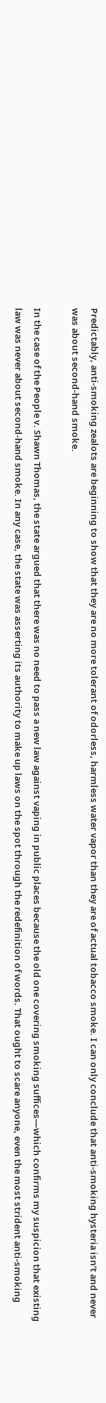Predictably, anti-smoking zealots are beginning to show that they are no more tolerant of odorless, harmless water vapor than they are of actual tobacco smoke. I can only conclude that anti-smoking hysteria isn’t and never was about second-hand smoke.

In the case of the People v. Shawn Thomas, the state argued that there was no need to pass a new law against vaping in public places because the old one covering smoking suffices—which confirms my suspicion that existing law was never about second-hand smoke. In any case, the state was asserting its authority to make up laws on the spot through the redefinition of words. That ought to scare anyone, even the most strident anti-smoking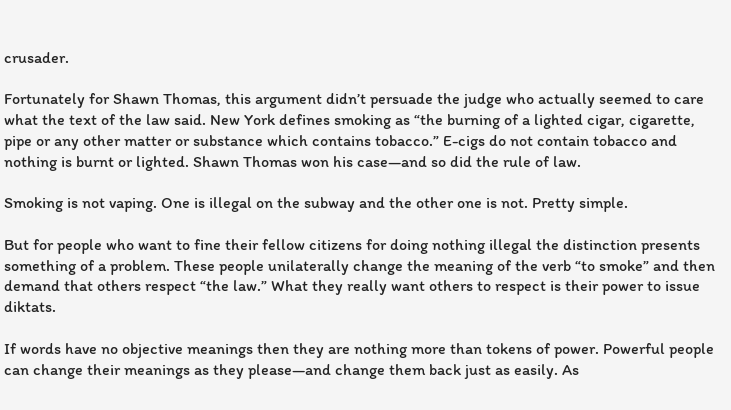crusader.

Fortunately for Shawn Thomas, this argument didn’t persuade the judge who actually seemed to care what the text of the law said. New York defines smoking as “the burning of a lighted cigar, cigarette, pipe or any other matter or substance which contains tobacco.” E-cigs do not contain tobacco and nothing is burnt or lighted. Shawn Thomas won his case—and so did the rule of law.

Smoking is not vaping. One is illegal on the subway and the other one is not. Pretty simple.

But for people who want to fine their fellow citizens for doing nothing illegal the distinction presents something of a problem. These people unilaterally change the meaning of the verb “to smoke” and then demand that others respect “the law.” What they really want others to respect is their power to issue diktats.

If words have no objective meanings then they are nothing more than tokens of power. Powerful people can change their meanings as they please—and change them back just as easily. As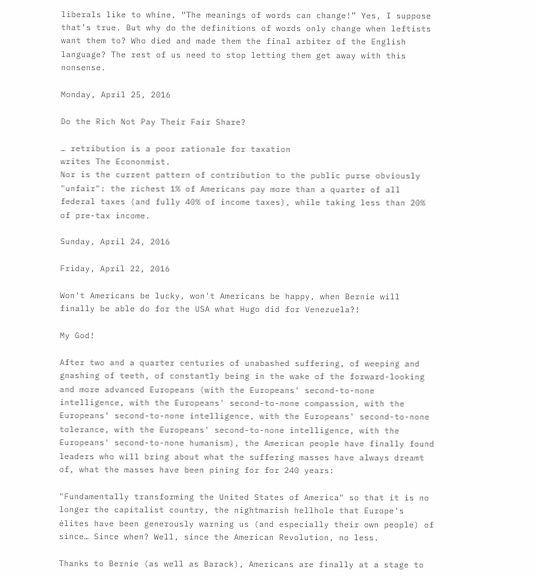liberals like to whine, “The meanings of words can change!” Yes, I suppose that’s true. But why do the definitions of words only change when leftists want them to? Who died and made them the final arbiter of the English language? The rest of us need to stop letting them get away with this nonsense.

Monday, April 25, 2016

Do the Rich Not Pay Their Fair Share?

… retribution is a poor rationale for taxation
writes The Econonmist.
Nor is the current pattern of contribution to the public purse obviously "unfair": the richest 1% of Americans pay more than a quarter of all federal taxes (and fully 40% of income taxes), while taking less than 20% of pre-tax income.

Sunday, April 24, 2016

Friday, April 22, 2016

Won't Americans be lucky, won't Americans be happy, when Bernie will finally be able do for the USA what Hugo did for Venezuela?!

My God!

After two and a quarter centuries of unabashed suffering, of weeping and gnashing of teeth, of constantly being in the wake of the forward-looking and more advanced Europeans (with the Europeans' second-to-none intelligence, with the Europeans' second-to-none compassion, with the Europeans' second-to-none intelligence, with the Europeans' second-to-none tolerance, with the Europeans' second-to-none intelligence, with the Europeans' second-to-none humanism), the American people have finally found leaders who will bring about what the suffering masses have always dreamt of, what the masses have been pining for for 240 years:

"Fundamentally transforming the United States of America" so that it is no longer the capitalist country, the nightmarish hellhole that Europe's élites have been generously warning us (and especially their own people) of since… Since when? Well, since the American Revolution, no less.

Thanks to Bernie (as well as Barack), Americans are finally at a stage to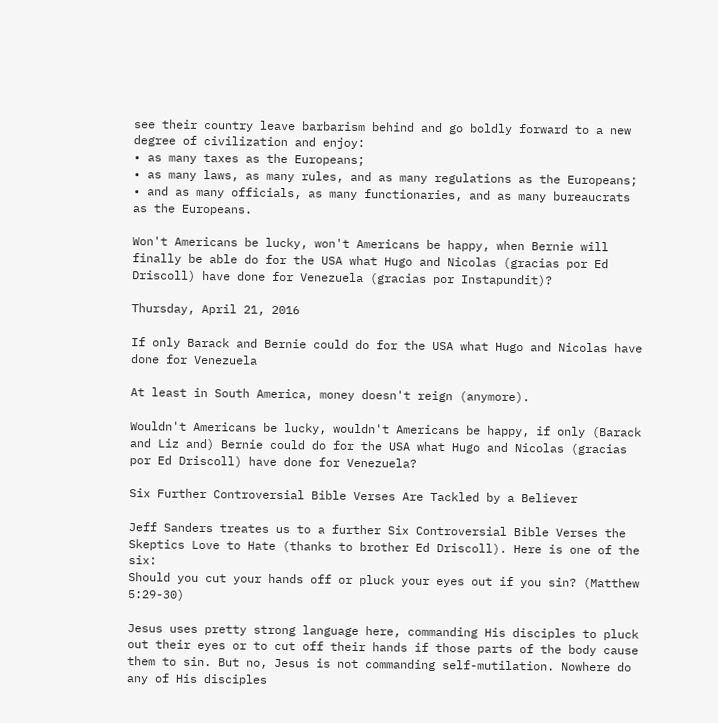see their country leave barbarism behind and go boldly forward to a new degree of civilization and enjoy:
• as many taxes as the Europeans;
• as many laws, as many rules, and as many regulations as the Europeans;
• and as many officials, as many functionaries, and as many bureaucrats as the Europeans.

Won't Americans be lucky, won't Americans be happy, when Bernie will finally be able do for the USA what Hugo and Nicolas (gracias por Ed Driscoll) have done for Venezuela (gracias por Instapundit)?

Thursday, April 21, 2016

If only Barack and Bernie could do for the USA what Hugo and Nicolas have done for Venezuela

At least in South America, money doesn't reign (anymore).

Wouldn't Americans be lucky, wouldn't Americans be happy, if only (Barack and Liz and) Bernie could do for the USA what Hugo and Nicolas (gracias por Ed Driscoll) have done for Venezuela?

Six Further Controversial Bible Verses Are Tackled by a Believer

Jeff Sanders treates us to a further Six Controversial Bible Verses the Skeptics Love to Hate (thanks to brother Ed Driscoll). Here is one of the six:
Should you cut your hands off or pluck your eyes out if you sin? (Matthew 5:29-30)

Jesus uses pretty strong language here, commanding His disciples to pluck out their eyes or to cut off their hands if those parts of the body cause them to sin. But no, Jesus is not commanding self-mutilation. Nowhere do any of His disciples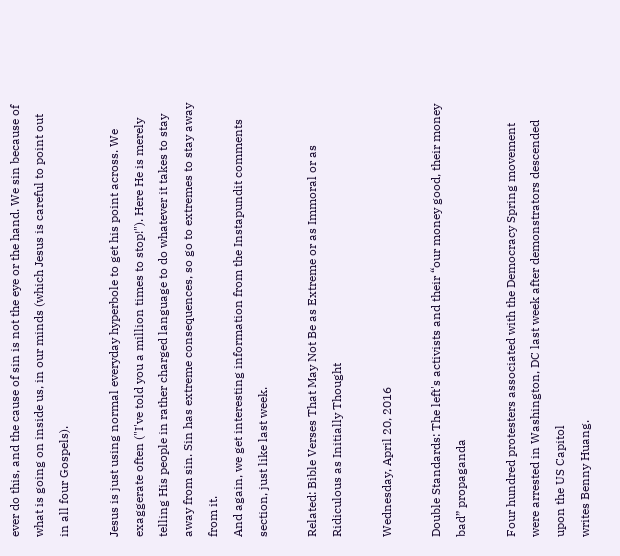ever do this, and the cause of sin is not the eye or the hand. We sin because of what is going on inside us, in our minds (which Jesus is careful to point out in all four Gospels).

Jesus is just using normal everyday hyperbole to get his point across. We exaggerate often ("I've told you a million times to stop!"). Here He is merely telling His people in rather charged language to do whatever it takes to stay away from sin. Sin has extreme consequences, so go to extremes to stay away from it.
And again, we get interesting information from the Instapundit comments section, just like last week.

Related: Bible Verses That May Not Be as Extreme or as Immoral or as Ridiculous as Initially Thought

Wednesday, April 20, 2016

Double Standards: The left's activists and their “our money good, their money bad” propaganda

Four hundred protesters associated with the Democracy Spring movement were arrested in Washington, DC last week after demonstrators descended upon the US Capitol
writes Benny Huang.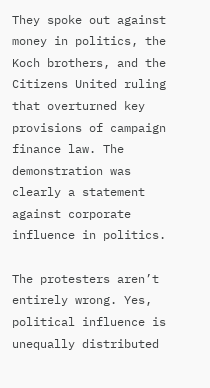They spoke out against money in politics, the Koch brothers, and the Citizens United ruling that overturned key provisions of campaign finance law. The demonstration was clearly a statement against corporate influence in politics.

The protesters aren’t entirely wrong. Yes, political influence is unequally distributed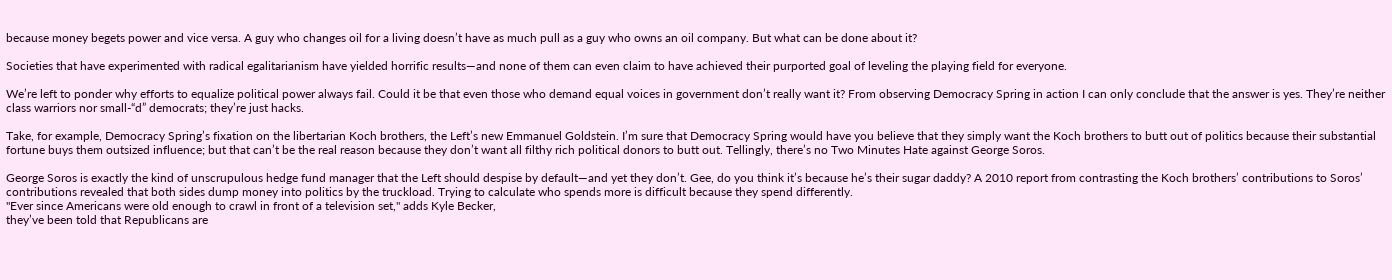because money begets power and vice versa. A guy who changes oil for a living doesn’t have as much pull as a guy who owns an oil company. But what can be done about it?

Societies that have experimented with radical egalitarianism have yielded horrific results—and none of them can even claim to have achieved their purported goal of leveling the playing field for everyone.

We’re left to ponder why efforts to equalize political power always fail. Could it be that even those who demand equal voices in government don’t really want it? From observing Democracy Spring in action I can only conclude that the answer is yes. They’re neither class warriors nor small-“d” democrats; they’re just hacks.

Take, for example, Democracy Spring’s fixation on the libertarian Koch brothers, the Left’s new Emmanuel Goldstein. I’m sure that Democracy Spring would have you believe that they simply want the Koch brothers to butt out of politics because their substantial fortune buys them outsized influence; but that can’t be the real reason because they don’t want all filthy rich political donors to butt out. Tellingly, there’s no Two Minutes Hate against George Soros.

George Soros is exactly the kind of unscrupulous hedge fund manager that the Left should despise by default—and yet they don’t. Gee, do you think it’s because he’s their sugar daddy? A 2010 report from contrasting the Koch brothers’ contributions to Soros’ contributions revealed that both sides dump money into politics by the truckload. Trying to calculate who spends more is difficult because they spend differently.
"Ever since Americans were old enough to crawl in front of a television set," adds Kyle Becker,
they’ve been told that Republicans are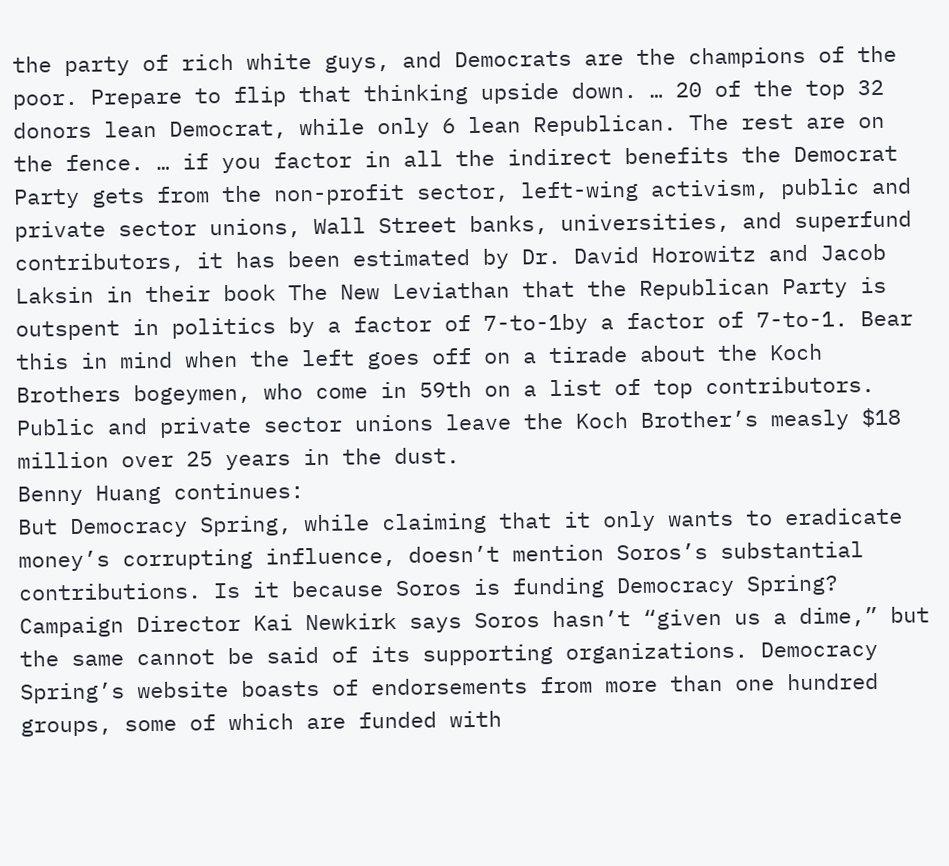the party of rich white guys, and Democrats are the champions of the poor. Prepare to flip that thinking upside down. … 20 of the top 32 donors lean Democrat, while only 6 lean Republican. The rest are on the fence. … if you factor in all the indirect benefits the Democrat Party gets from the non-profit sector, left-wing activism, public and private sector unions, Wall Street banks, universities, and superfund contributors, it has been estimated by Dr. David Horowitz and Jacob Laksin in their book The New Leviathan that the Republican Party is outspent in politics by a factor of 7-to-1by a factor of 7-to-1. Bear this in mind when the left goes off on a tirade about the Koch Brothers bogeymen, who come in 59th on a list of top contributors. Public and private sector unions leave the Koch Brother’s measly $18 million over 25 years in the dust.
Benny Huang continues:
But Democracy Spring, while claiming that it only wants to eradicate money’s corrupting influence, doesn’t mention Soros’s substantial contributions. Is it because Soros is funding Democracy Spring? Campaign Director Kai Newkirk says Soros hasn’t “given us a dime,” but the same cannot be said of its supporting organizations. Democracy Spring’s website boasts of endorsements from more than one hundred groups, some of which are funded with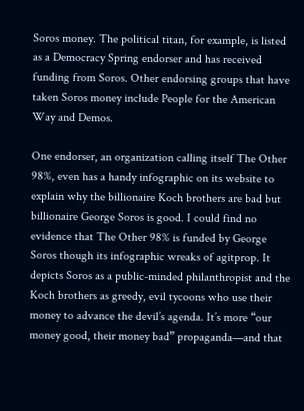Soros money. The political titan, for example, is listed as a Democracy Spring endorser and has received funding from Soros. Other endorsing groups that have taken Soros money include People for the American Way and Demos.

One endorser, an organization calling itself The Other 98%, even has a handy infographic on its website to explain why the billionaire Koch brothers are bad but billionaire George Soros is good. I could find no evidence that The Other 98% is funded by George Soros though its infographic wreaks of agitprop. It depicts Soros as a public-minded philanthropist and the Koch brothers as greedy, evil tycoons who use their money to advance the devil’s agenda. It’s more “our money good, their money bad” propaganda—and that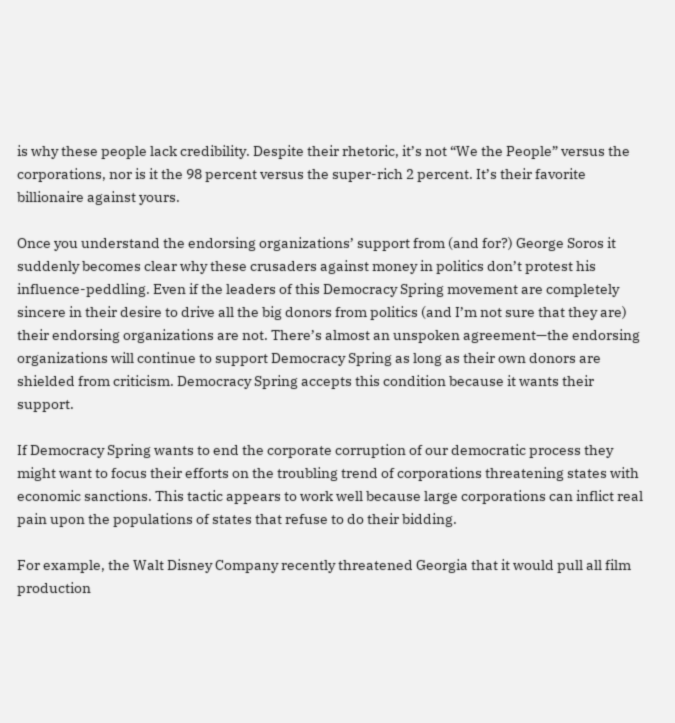is why these people lack credibility. Despite their rhetoric, it’s not “We the People” versus the corporations, nor is it the 98 percent versus the super-rich 2 percent. It’s their favorite billionaire against yours.

Once you understand the endorsing organizations’ support from (and for?) George Soros it suddenly becomes clear why these crusaders against money in politics don’t protest his influence-peddling. Even if the leaders of this Democracy Spring movement are completely sincere in their desire to drive all the big donors from politics (and I’m not sure that they are) their endorsing organizations are not. There’s almost an unspoken agreement—the endorsing organizations will continue to support Democracy Spring as long as their own donors are shielded from criticism. Democracy Spring accepts this condition because it wants their support.

If Democracy Spring wants to end the corporate corruption of our democratic process they might want to focus their efforts on the troubling trend of corporations threatening states with economic sanctions. This tactic appears to work well because large corporations can inflict real pain upon the populations of states that refuse to do their bidding.

For example, the Walt Disney Company recently threatened Georgia that it would pull all film production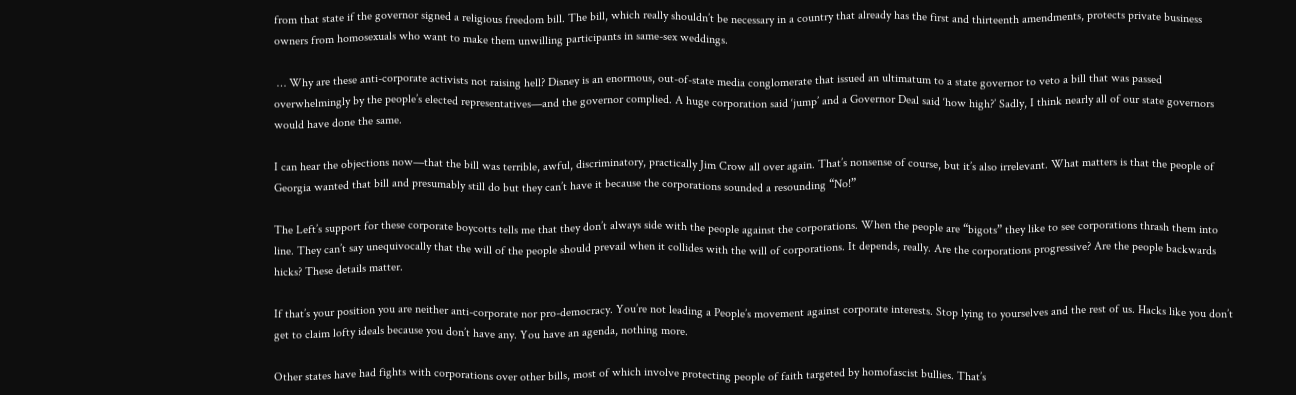from that state if the governor signed a religious freedom bill. The bill, which really shouldn’t be necessary in a country that already has the first and thirteenth amendments, protects private business owners from homosexuals who want to make them unwilling participants in same-sex weddings.

 … Why are these anti-corporate activists not raising hell? Disney is an enormous, out-of-state media conglomerate that issued an ultimatum to a state governor to veto a bill that was passed overwhelmingly by the people’s elected representatives—and the governor complied. A huge corporation said ‘jump’ and a Governor Deal said ‘how high?’ Sadly, I think nearly all of our state governors would have done the same.

I can hear the objections now—that the bill was terrible, awful, discriminatory, practically Jim Crow all over again. That’s nonsense of course, but it’s also irrelevant. What matters is that the people of Georgia wanted that bill and presumably still do but they can’t have it because the corporations sounded a resounding “No!”

The Left’s support for these corporate boycotts tells me that they don’t always side with the people against the corporations. When the people are “bigots” they like to see corporations thrash them into line. They can’t say unequivocally that the will of the people should prevail when it collides with the will of corporations. It depends, really. Are the corporations progressive? Are the people backwards hicks? These details matter.

If that’s your position you are neither anti-corporate nor pro-democracy. You’re not leading a People’s movement against corporate interests. Stop lying to yourselves and the rest of us. Hacks like you don’t get to claim lofty ideals because you don’t have any. You have an agenda, nothing more.

Other states have had fights with corporations over other bills, most of which involve protecting people of faith targeted by homofascist bullies. That’s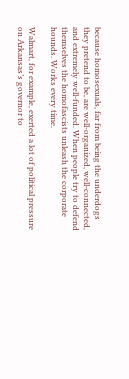because homosexuals, far from being the underdogs they pretend to be, are well-organized, well-connected, and extremely well-funded. When people try to defend themselves the homofascists unleash the corporate hounds. Works every time.

Walmart, for example, exerted a lot of political pressure on Arkansas’s governor to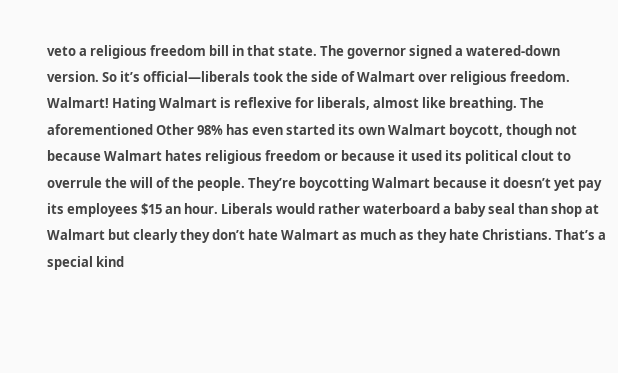veto a religious freedom bill in that state. The governor signed a watered-down version. So it’s official—liberals took the side of Walmart over religious freedom. Walmart! Hating Walmart is reflexive for liberals, almost like breathing. The aforementioned Other 98% has even started its own Walmart boycott, though not because Walmart hates religious freedom or because it used its political clout to overrule the will of the people. They’re boycotting Walmart because it doesn’t yet pay its employees $15 an hour. Liberals would rather waterboard a baby seal than shop at Walmart but clearly they don’t hate Walmart as much as they hate Christians. That’s a special kind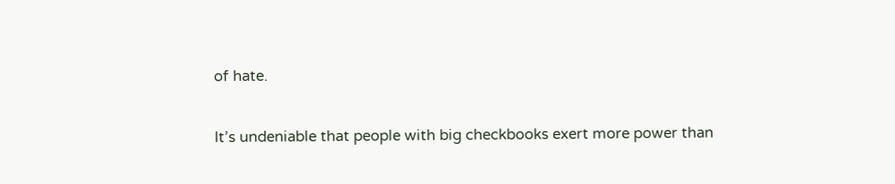of hate.

It’s undeniable that people with big checkbooks exert more power than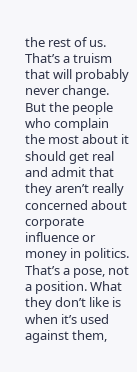the rest of us. That’s a truism that will probably never change. But the people who complain the most about it should get real and admit that they aren’t really concerned about corporate influence or money in politics. That’s a pose, not a position. What they don’t like is when it’s used against them,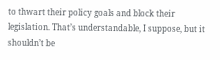to thwart their policy goals and block their legislation. That’s understandable, I suppose, but it shouldn’t be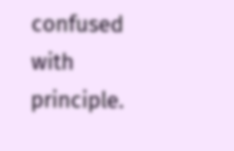confused with principle.